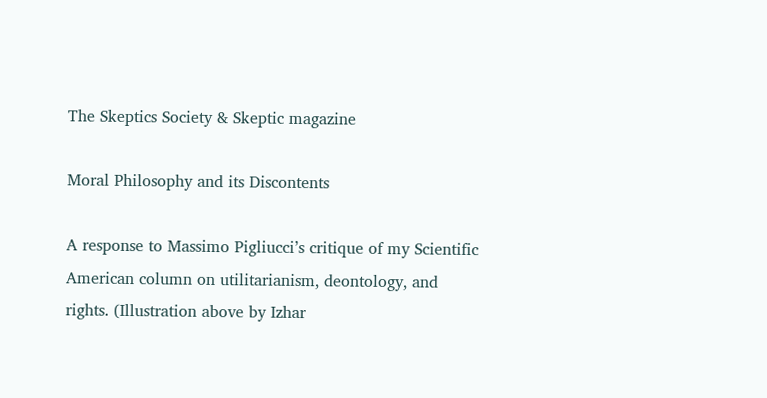The Skeptics Society & Skeptic magazine

Moral Philosophy and its Discontents

A response to Massimo Pigliucci’s critique of my Scientific American column on utilitarianism, deontology, and rights. (Illustration above by Izhar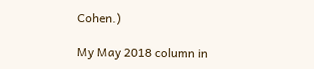Cohen.)

My May 2018 column in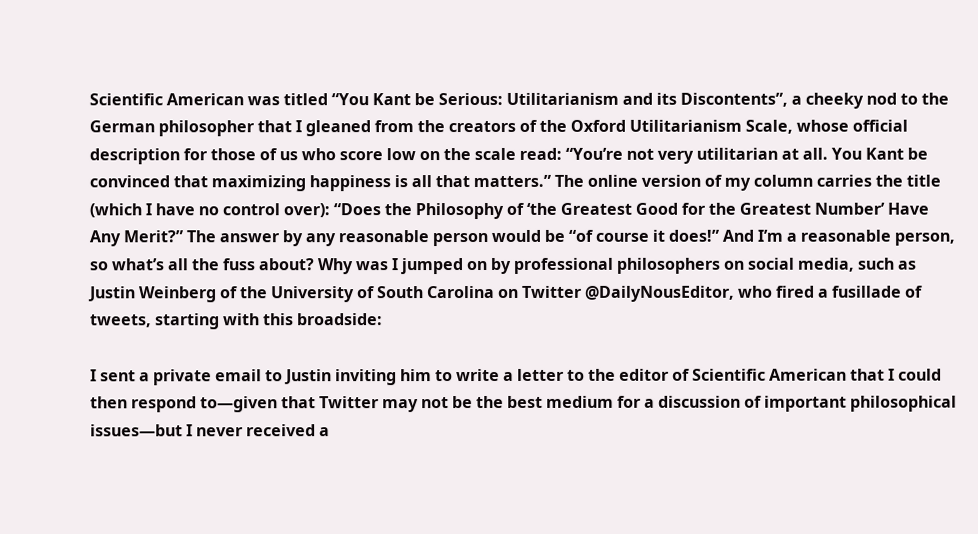Scientific American was titled “You Kant be Serious: Utilitarianism and its Discontents”, a cheeky nod to the German philosopher that I gleaned from the creators of the Oxford Utilitarianism Scale, whose official description for those of us who score low on the scale read: “You’re not very utilitarian at all. You Kant be convinced that maximizing happiness is all that matters.” The online version of my column carries the title (which I have no control over): “Does the Philosophy of ‘the Greatest Good for the Greatest Number’ Have Any Merit?” The answer by any reasonable person would be “of course it does!” And I’m a reasonable person, so what’s all the fuss about? Why was I jumped on by professional philosophers on social media, such as Justin Weinberg of the University of South Carolina on Twitter @DailyNousEditor, who fired a fusillade of tweets, starting with this broadside:

I sent a private email to Justin inviting him to write a letter to the editor of Scientific American that I could then respond to—given that Twitter may not be the best medium for a discussion of important philosophical issues—but I never received a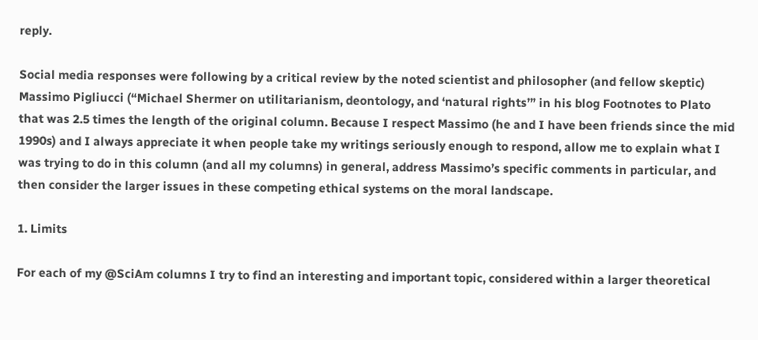reply.

Social media responses were following by a critical review by the noted scientist and philosopher (and fellow skeptic) Massimo Pigliucci (“Michael Shermer on utilitarianism, deontology, and ‘natural rights’” in his blog Footnotes to Plato that was 2.5 times the length of the original column. Because I respect Massimo (he and I have been friends since the mid 1990s) and I always appreciate it when people take my writings seriously enough to respond, allow me to explain what I was trying to do in this column (and all my columns) in general, address Massimo’s specific comments in particular, and then consider the larger issues in these competing ethical systems on the moral landscape.

1. Limits

For each of my @SciAm columns I try to find an interesting and important topic, considered within a larger theoretical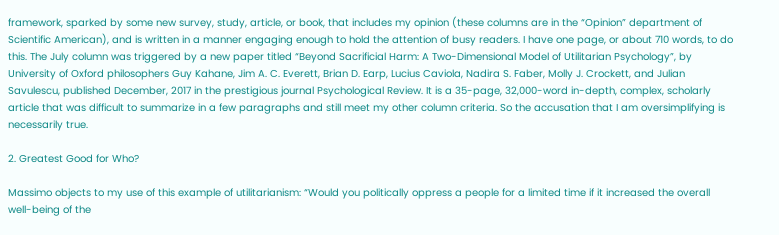framework, sparked by some new survey, study, article, or book, that includes my opinion (these columns are in the “Opinion” department of Scientific American), and is written in a manner engaging enough to hold the attention of busy readers. I have one page, or about 710 words, to do this. The July column was triggered by a new paper titled “Beyond Sacrificial Harm: A Two-Dimensional Model of Utilitarian Psychology”, by University of Oxford philosophers Guy Kahane, Jim A. C. Everett, Brian D. Earp, Lucius Caviola, Nadira S. Faber, Molly J. Crockett, and Julian Savulescu, published December, 2017 in the prestigious journal Psychological Review. It is a 35-page, 32,000-word in-depth, complex, scholarly article that was difficult to summarize in a few paragraphs and still meet my other column criteria. So the accusation that I am oversimplifying is necessarily true.

2. Greatest Good for Who?

Massimo objects to my use of this example of utilitarianism: “Would you politically oppress a people for a limited time if it increased the overall well-being of the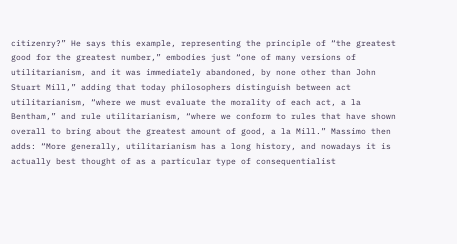citizenry?” He says this example, representing the principle of “the greatest good for the greatest number,” embodies just “one of many versions of utilitarianism, and it was immediately abandoned, by none other than John Stuart Mill,” adding that today philosophers distinguish between act utilitarianism, “where we must evaluate the morality of each act, a la Bentham,” and rule utilitarianism, “where we conform to rules that have shown overall to bring about the greatest amount of good, a la Mill.” Massimo then adds: “More generally, utilitarianism has a long history, and nowadays it is actually best thought of as a particular type of consequentialist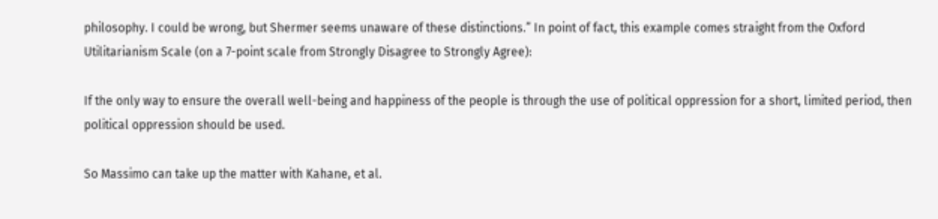philosophy. I could be wrong, but Shermer seems unaware of these distinctions.” In point of fact, this example comes straight from the Oxford Utilitarianism Scale (on a 7-point scale from Strongly Disagree to Strongly Agree):

If the only way to ensure the overall well-being and happiness of the people is through the use of political oppression for a short, limited period, then political oppression should be used.

So Massimo can take up the matter with Kahane, et al.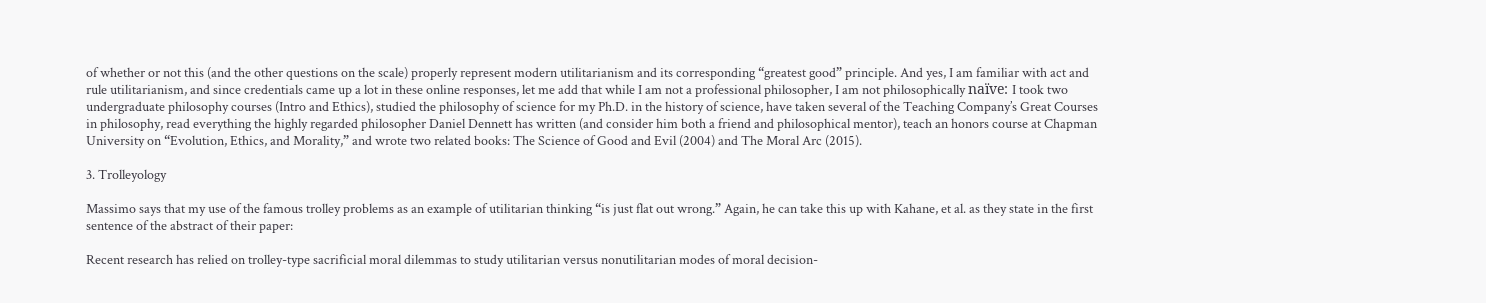of whether or not this (and the other questions on the scale) properly represent modern utilitarianism and its corresponding “greatest good” principle. And yes, I am familiar with act and rule utilitarianism, and since credentials came up a lot in these online responses, let me add that while I am not a professional philosopher, I am not philosophically naïve: I took two undergraduate philosophy courses (Intro and Ethics), studied the philosophy of science for my Ph.D. in the history of science, have taken several of the Teaching Company’s Great Courses in philosophy, read everything the highly regarded philosopher Daniel Dennett has written (and consider him both a friend and philosophical mentor), teach an honors course at Chapman University on “Evolution, Ethics, and Morality,” and wrote two related books: The Science of Good and Evil (2004) and The Moral Arc (2015).

3. Trolleyology

Massimo says that my use of the famous trolley problems as an example of utilitarian thinking “is just flat out wrong.” Again, he can take this up with Kahane, et al. as they state in the first sentence of the abstract of their paper:

Recent research has relied on trolley-type sacrificial moral dilemmas to study utilitarian versus nonutilitarian modes of moral decision-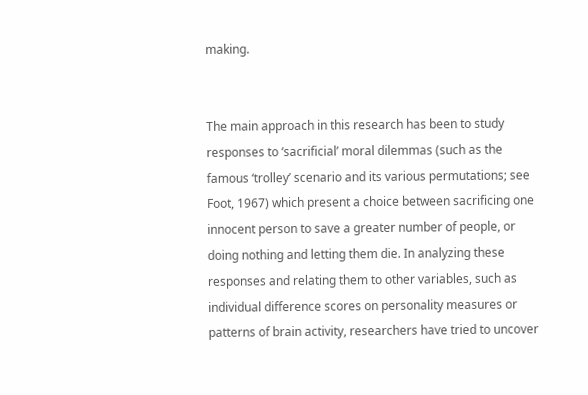making.


The main approach in this research has been to study responses to ‘sacrificial’ moral dilemmas (such as the famous ‘trolley’ scenario and its various permutations; see Foot, 1967) which present a choice between sacrificing one innocent person to save a greater number of people, or doing nothing and letting them die. In analyzing these responses and relating them to other variables, such as individual difference scores on personality measures or patterns of brain activity, researchers have tried to uncover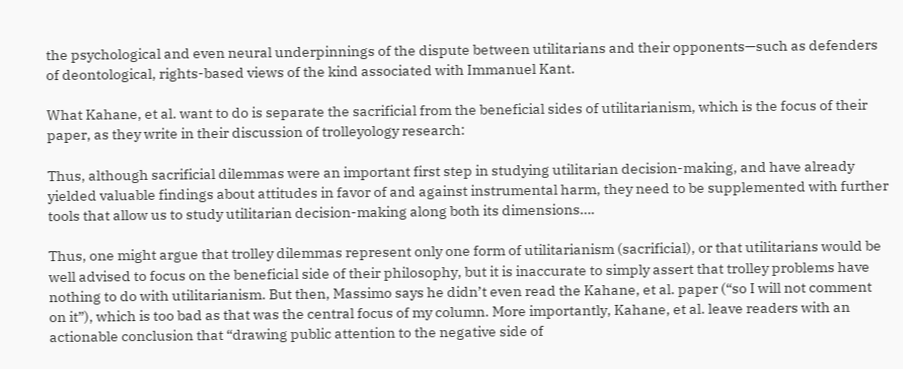the psychological and even neural underpinnings of the dispute between utilitarians and their opponents—such as defenders of deontological, rights-based views of the kind associated with Immanuel Kant.

What Kahane, et al. want to do is separate the sacrificial from the beneficial sides of utilitarianism, which is the focus of their paper, as they write in their discussion of trolleyology research:

Thus, although sacrificial dilemmas were an important first step in studying utilitarian decision-making, and have already yielded valuable findings about attitudes in favor of and against instrumental harm, they need to be supplemented with further tools that allow us to study utilitarian decision-making along both its dimensions….

Thus, one might argue that trolley dilemmas represent only one form of utilitarianism (sacrificial), or that utilitarians would be well advised to focus on the beneficial side of their philosophy, but it is inaccurate to simply assert that trolley problems have nothing to do with utilitarianism. But then, Massimo says he didn’t even read the Kahane, et al. paper (“so I will not comment on it”), which is too bad as that was the central focus of my column. More importantly, Kahane, et al. leave readers with an actionable conclusion that “drawing public attention to the negative side of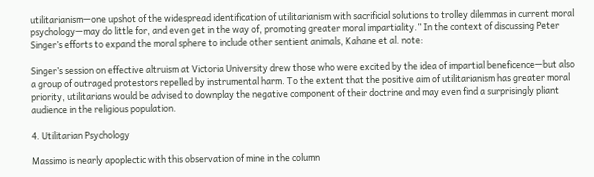utilitarianism—one upshot of the widespread identification of utilitarianism with sacrificial solutions to trolley dilemmas in current moral psychology—may do little for, and even get in the way of, promoting greater moral impartiality.” In the context of discussing Peter Singer’s efforts to expand the moral sphere to include other sentient animals, Kahane et al. note:

Singer’s session on effective altruism at Victoria University drew those who were excited by the idea of impartial beneficence—but also a group of outraged protestors repelled by instrumental harm. To the extent that the positive aim of utilitarianism has greater moral priority, utilitarians would be advised to downplay the negative component of their doctrine and may even find a surprisingly pliant audience in the religious population.

4. Utilitarian Psychology

Massimo is nearly apoplectic with this observation of mine in the column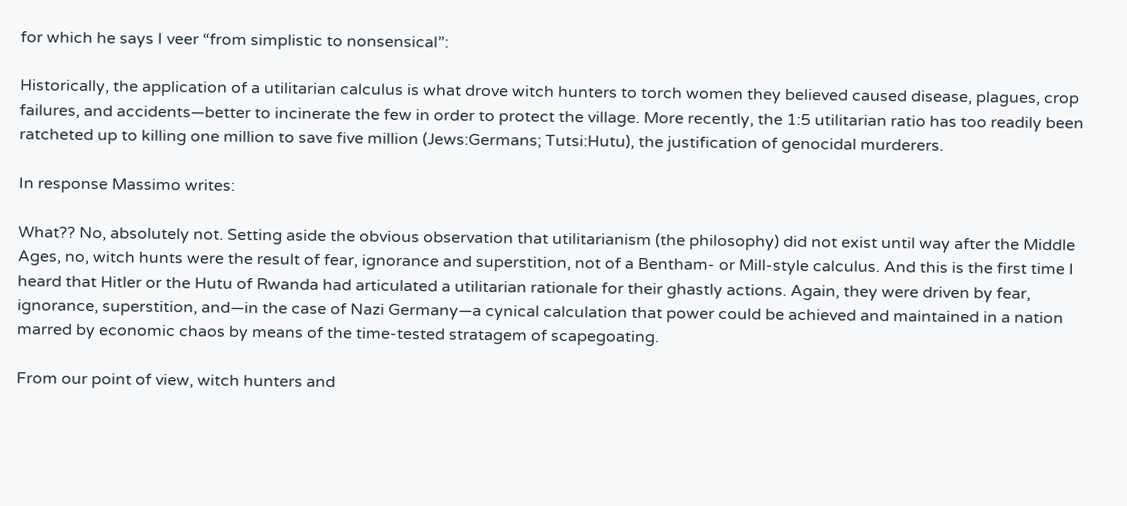for which he says I veer “from simplistic to nonsensical”:

Historically, the application of a utilitarian calculus is what drove witch hunters to torch women they believed caused disease, plagues, crop failures, and accidents—better to incinerate the few in order to protect the village. More recently, the 1:5 utilitarian ratio has too readily been ratcheted up to killing one million to save five million (Jews:Germans; Tutsi:Hutu), the justification of genocidal murderers.

In response Massimo writes:

What?? No, absolutely not. Setting aside the obvious observation that utilitarianism (the philosophy) did not exist until way after the Middle Ages, no, witch hunts were the result of fear, ignorance and superstition, not of a Bentham- or Mill-style calculus. And this is the first time I heard that Hitler or the Hutu of Rwanda had articulated a utilitarian rationale for their ghastly actions. Again, they were driven by fear, ignorance, superstition, and—in the case of Nazi Germany—a cynical calculation that power could be achieved and maintained in a nation marred by economic chaos by means of the time-tested stratagem of scapegoating.

From our point of view, witch hunters and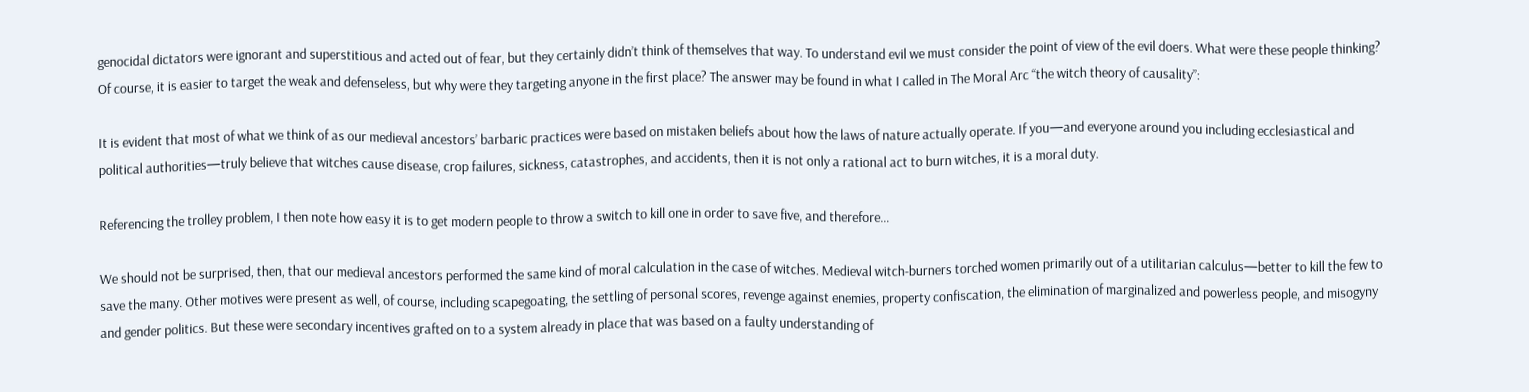genocidal dictators were ignorant and superstitious and acted out of fear, but they certainly didn’t think of themselves that way. To understand evil we must consider the point of view of the evil doers. What were these people thinking? Of course, it is easier to target the weak and defenseless, but why were they targeting anyone in the first place? The answer may be found in what I called in The Moral Arc “the witch theory of causality”:

It is evident that most of what we think of as our medieval ancestors’ barbaric practices were based on mistaken beliefs about how the laws of nature actually operate. If you—and everyone around you including ecclesiastical and political authorities—truly believe that witches cause disease, crop failures, sickness, catastrophes, and accidents, then it is not only a rational act to burn witches, it is a moral duty.

Referencing the trolley problem, I then note how easy it is to get modern people to throw a switch to kill one in order to save five, and therefore…

We should not be surprised, then, that our medieval ancestors performed the same kind of moral calculation in the case of witches. Medieval witch-burners torched women primarily out of a utilitarian calculus—better to kill the few to save the many. Other motives were present as well, of course, including scapegoating, the settling of personal scores, revenge against enemies, property confiscation, the elimination of marginalized and powerless people, and misogyny and gender politics. But these were secondary incentives grafted on to a system already in place that was based on a faulty understanding of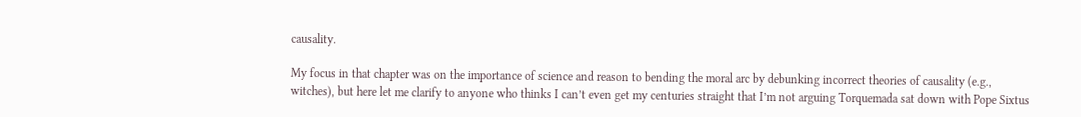causality.

My focus in that chapter was on the importance of science and reason to bending the moral arc by debunking incorrect theories of causality (e.g., witches), but here let me clarify to anyone who thinks I can’t even get my centuries straight that I’m not arguing Torquemada sat down with Pope Sixtus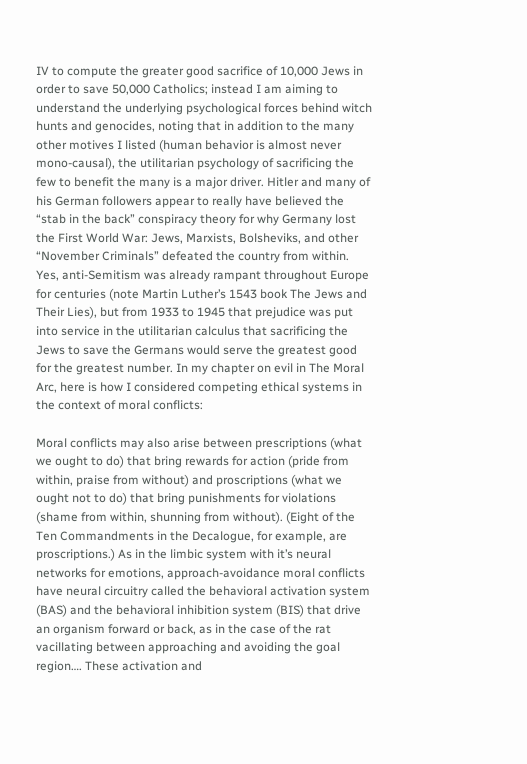IV to compute the greater good sacrifice of 10,000 Jews in order to save 50,000 Catholics; instead I am aiming to understand the underlying psychological forces behind witch hunts and genocides, noting that in addition to the many other motives I listed (human behavior is almost never mono-causal), the utilitarian psychology of sacrificing the few to benefit the many is a major driver. Hitler and many of his German followers appear to really have believed the “stab in the back” conspiracy theory for why Germany lost the First World War: Jews, Marxists, Bolsheviks, and other “November Criminals” defeated the country from within. Yes, anti-Semitism was already rampant throughout Europe for centuries (note Martin Luther’s 1543 book The Jews and Their Lies), but from 1933 to 1945 that prejudice was put into service in the utilitarian calculus that sacrificing the Jews to save the Germans would serve the greatest good for the greatest number. In my chapter on evil in The Moral Arc, here is how I considered competing ethical systems in the context of moral conflicts:

Moral conflicts may also arise between prescriptions (what we ought to do) that bring rewards for action (pride from within, praise from without) and proscriptions (what we ought not to do) that bring punishments for violations (shame from within, shunning from without). (Eight of the Ten Commandments in the Decalogue, for example, are proscriptions.) As in the limbic system with it’s neural networks for emotions, approach-avoidance moral conflicts have neural circuitry called the behavioral activation system (BAS) and the behavioral inhibition system (BIS) that drive an organism forward or back, as in the case of the rat vacillating between approaching and avoiding the goal region…. These activation and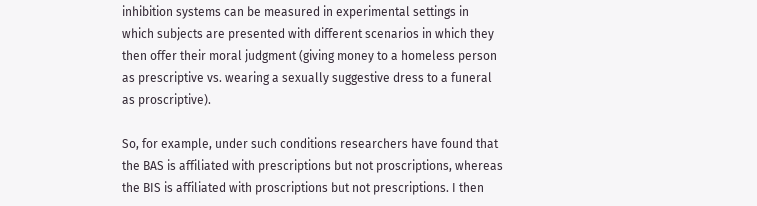inhibition systems can be measured in experimental settings in which subjects are presented with different scenarios in which they then offer their moral judgment (giving money to a homeless person as prescriptive vs. wearing a sexually suggestive dress to a funeral as proscriptive).

So, for example, under such conditions researchers have found that the BAS is affiliated with prescriptions but not proscriptions, whereas the BIS is affiliated with proscriptions but not prescriptions. I then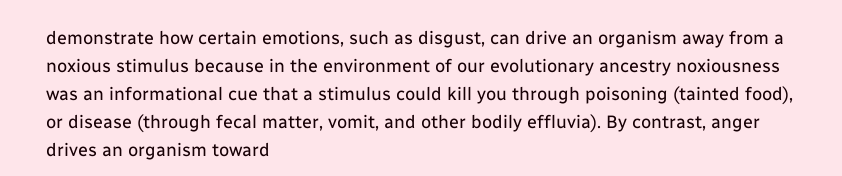demonstrate how certain emotions, such as disgust, can drive an organism away from a noxious stimulus because in the environment of our evolutionary ancestry noxiousness was an informational cue that a stimulus could kill you through poisoning (tainted food), or disease (through fecal matter, vomit, and other bodily effluvia). By contrast, anger drives an organism toward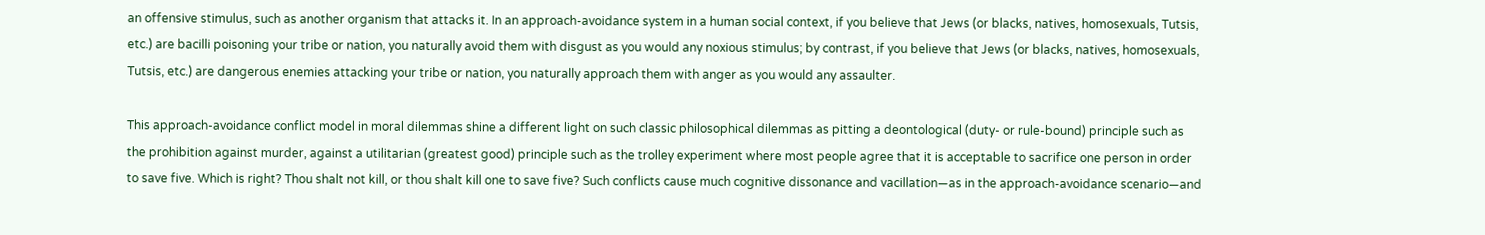an offensive stimulus, such as another organism that attacks it. In an approach-avoidance system in a human social context, if you believe that Jews (or blacks, natives, homosexuals, Tutsis, etc.) are bacilli poisoning your tribe or nation, you naturally avoid them with disgust as you would any noxious stimulus; by contrast, if you believe that Jews (or blacks, natives, homosexuals, Tutsis, etc.) are dangerous enemies attacking your tribe or nation, you naturally approach them with anger as you would any assaulter.

This approach-avoidance conflict model in moral dilemmas shine a different light on such classic philosophical dilemmas as pitting a deontological (duty- or rule-bound) principle such as the prohibition against murder, against a utilitarian (greatest good) principle such as the trolley experiment where most people agree that it is acceptable to sacrifice one person in order to save five. Which is right? Thou shalt not kill, or thou shalt kill one to save five? Such conflicts cause much cognitive dissonance and vacillation—as in the approach-avoidance scenario—and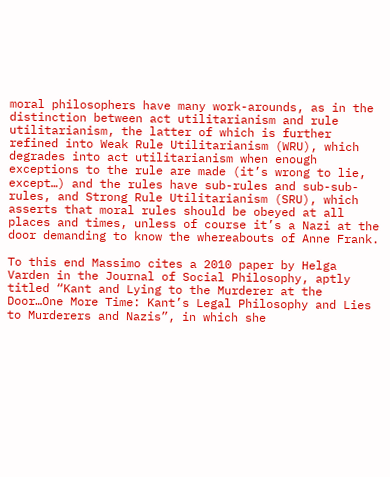moral philosophers have many work-arounds, as in the distinction between act utilitarianism and rule utilitarianism, the latter of which is further refined into Weak Rule Utilitarianism (WRU), which degrades into act utilitarianism when enough exceptions to the rule are made (it’s wrong to lie, except…) and the rules have sub-rules and sub-sub-rules, and Strong Rule Utilitarianism (SRU), which asserts that moral rules should be obeyed at all places and times, unless of course it’s a Nazi at the door demanding to know the whereabouts of Anne Frank.

To this end Massimo cites a 2010 paper by Helga Varden in the Journal of Social Philosophy, aptly titled “Kant and Lying to the Murderer at the Door…One More Time: Kant’s Legal Philosophy and Lies to Murderers and Nazis”, in which she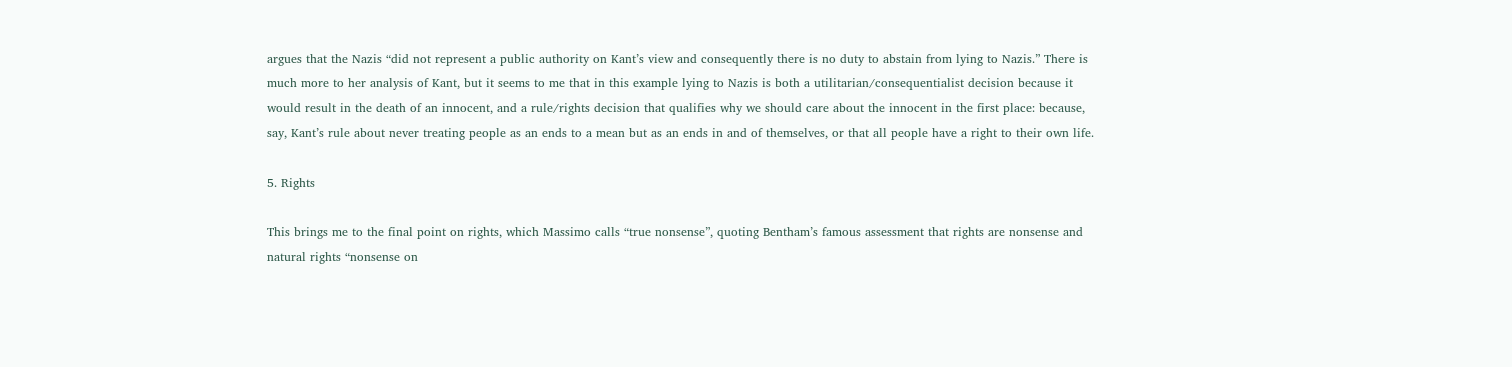argues that the Nazis “did not represent a public authority on Kant’s view and consequently there is no duty to abstain from lying to Nazis.” There is much more to her analysis of Kant, but it seems to me that in this example lying to Nazis is both a utilitarian/consequentialist decision because it would result in the death of an innocent, and a rule/rights decision that qualifies why we should care about the innocent in the first place: because, say, Kant’s rule about never treating people as an ends to a mean but as an ends in and of themselves, or that all people have a right to their own life.

5. Rights

This brings me to the final point on rights, which Massimo calls “true nonsense”, quoting Bentham’s famous assessment that rights are nonsense and natural rights “nonsense on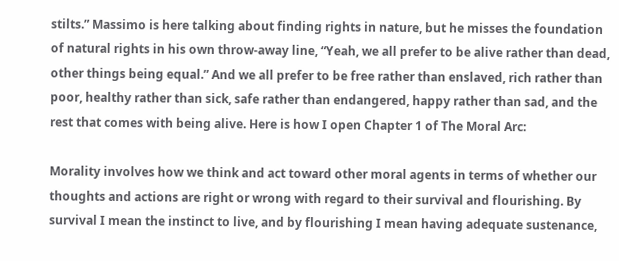stilts.” Massimo is here talking about finding rights in nature, but he misses the foundation of natural rights in his own throw-away line, “Yeah, we all prefer to be alive rather than dead, other things being equal.” And we all prefer to be free rather than enslaved, rich rather than poor, healthy rather than sick, safe rather than endangered, happy rather than sad, and the rest that comes with being alive. Here is how I open Chapter 1 of The Moral Arc:

Morality involves how we think and act toward other moral agents in terms of whether our thoughts and actions are right or wrong with regard to their survival and flourishing. By survival I mean the instinct to live, and by flourishing I mean having adequate sustenance,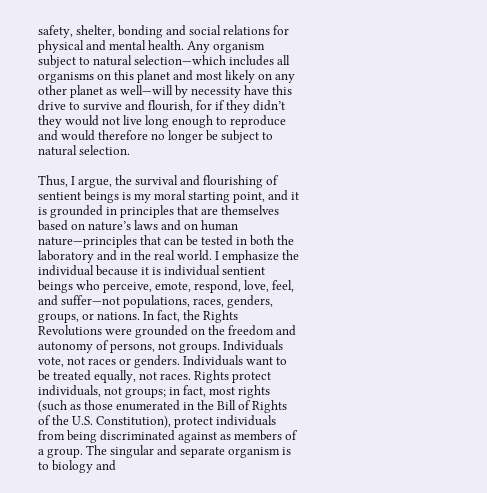safety, shelter, bonding and social relations for physical and mental health. Any organism subject to natural selection—which includes all organisms on this planet and most likely on any other planet as well—will by necessity have this drive to survive and flourish, for if they didn’t they would not live long enough to reproduce and would therefore no longer be subject to natural selection.

Thus, I argue, the survival and flourishing of sentient beings is my moral starting point, and it is grounded in principles that are themselves based on nature’s laws and on human nature—principles that can be tested in both the laboratory and in the real world. I emphasize the individual because it is individual sentient beings who perceive, emote, respond, love, feel, and suffer—not populations, races, genders, groups, or nations. In fact, the Rights Revolutions were grounded on the freedom and autonomy of persons, not groups. Individuals vote, not races or genders. Individuals want to be treated equally, not races. Rights protect individuals, not groups; in fact, most rights (such as those enumerated in the Bill of Rights of the U.S. Constitution), protect individuals from being discriminated against as members of a group. The singular and separate organism is to biology and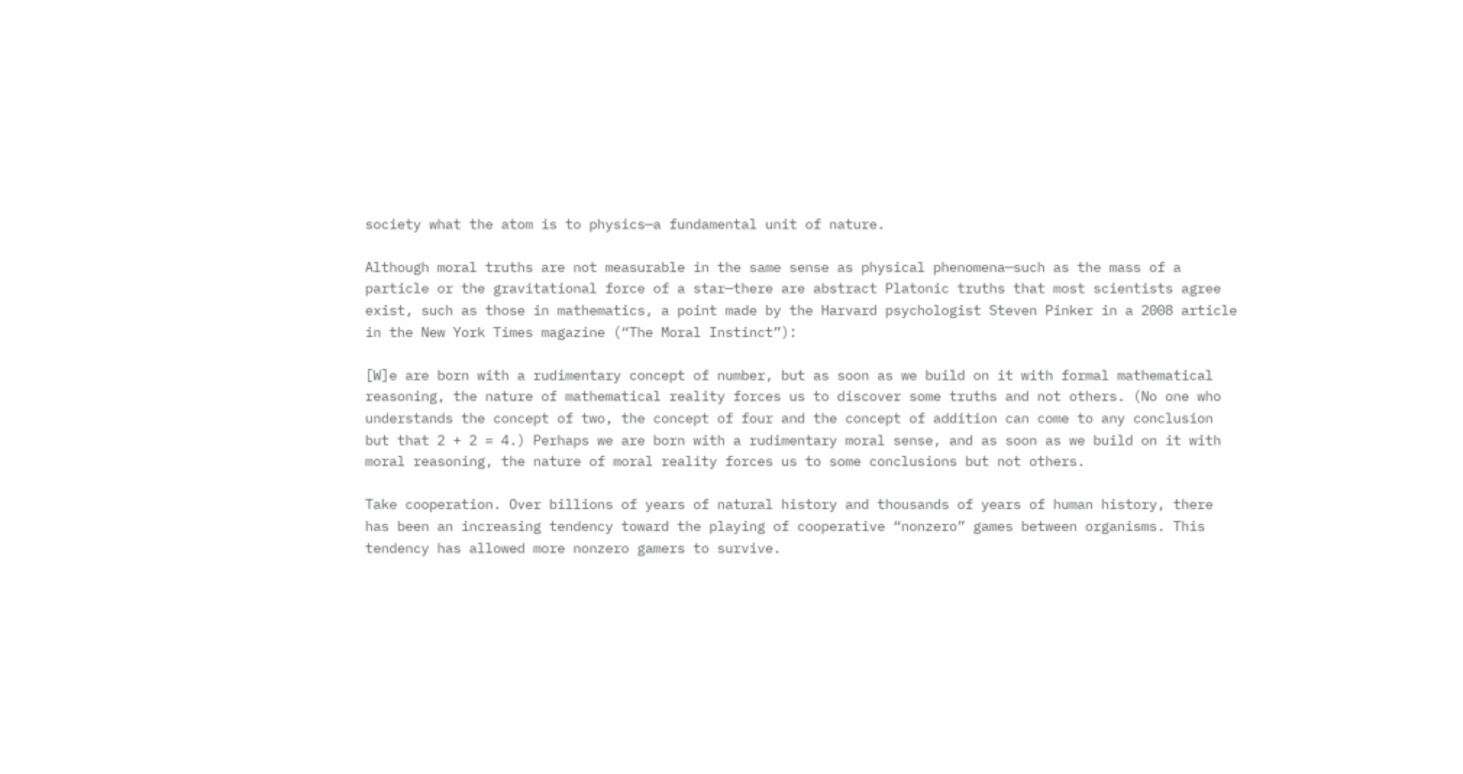society what the atom is to physics—a fundamental unit of nature.

Although moral truths are not measurable in the same sense as physical phenomena—such as the mass of a particle or the gravitational force of a star—there are abstract Platonic truths that most scientists agree exist, such as those in mathematics, a point made by the Harvard psychologist Steven Pinker in a 2008 article in the New York Times magazine (“The Moral Instinct”):

[W]e are born with a rudimentary concept of number, but as soon as we build on it with formal mathematical reasoning, the nature of mathematical reality forces us to discover some truths and not others. (No one who understands the concept of two, the concept of four and the concept of addition can come to any conclusion but that 2 + 2 = 4.) Perhaps we are born with a rudimentary moral sense, and as soon as we build on it with moral reasoning, the nature of moral reality forces us to some conclusions but not others.

Take cooperation. Over billions of years of natural history and thousands of years of human history, there has been an increasing tendency toward the playing of cooperative “nonzero” games between organisms. This tendency has allowed more nonzero gamers to survive.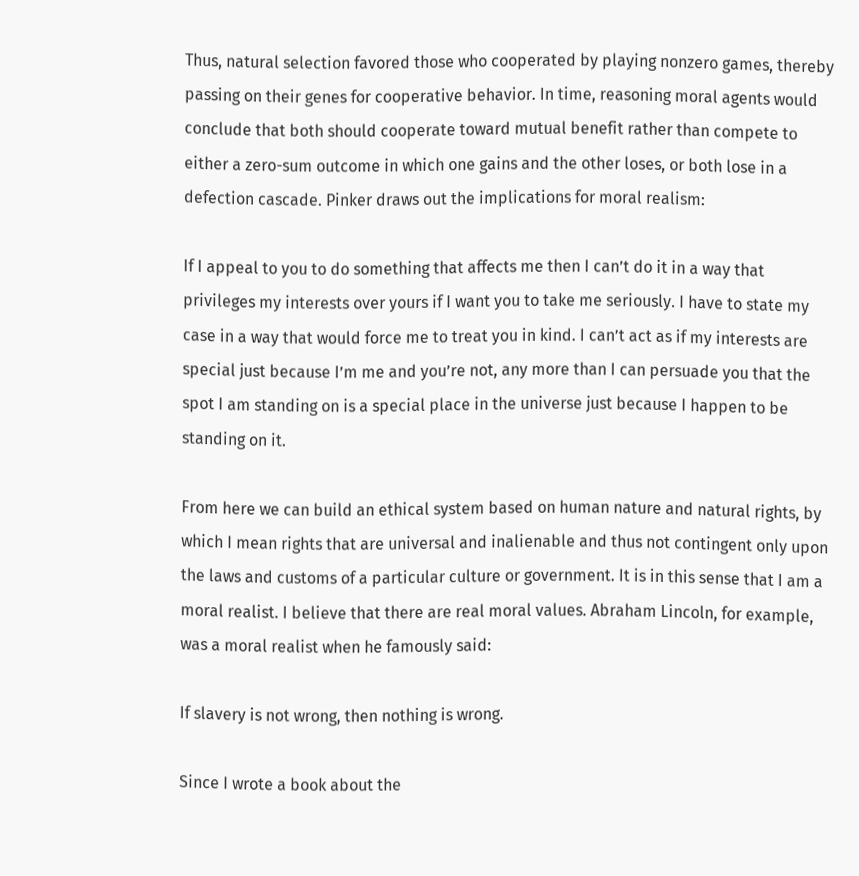Thus, natural selection favored those who cooperated by playing nonzero games, thereby passing on their genes for cooperative behavior. In time, reasoning moral agents would conclude that both should cooperate toward mutual benefit rather than compete to either a zero-sum outcome in which one gains and the other loses, or both lose in a defection cascade. Pinker draws out the implications for moral realism:

If I appeal to you to do something that affects me then I can’t do it in a way that privileges my interests over yours if I want you to take me seriously. I have to state my case in a way that would force me to treat you in kind. I can’t act as if my interests are special just because I’m me and you’re not, any more than I can persuade you that the spot I am standing on is a special place in the universe just because I happen to be standing on it.

From here we can build an ethical system based on human nature and natural rights, by which I mean rights that are universal and inalienable and thus not contingent only upon the laws and customs of a particular culture or government. It is in this sense that I am a moral realist. I believe that there are real moral values. Abraham Lincoln, for example, was a moral realist when he famously said:

If slavery is not wrong, then nothing is wrong.

Since I wrote a book about the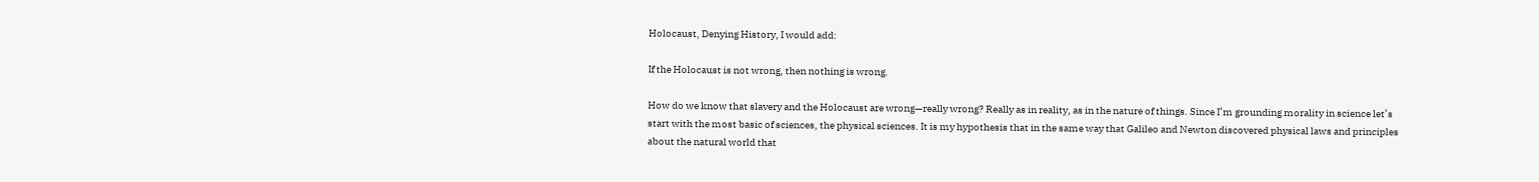Holocaust, Denying History, I would add:

If the Holocaust is not wrong, then nothing is wrong.

How do we know that slavery and the Holocaust are wrong—really wrong? Really as in reality, as in the nature of things. Since I’m grounding morality in science let’s start with the most basic of sciences, the physical sciences. It is my hypothesis that in the same way that Galileo and Newton discovered physical laws and principles about the natural world that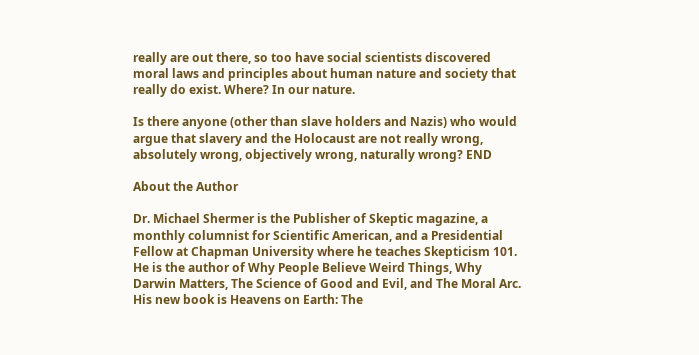really are out there, so too have social scientists discovered moral laws and principles about human nature and society that really do exist. Where? In our nature.

Is there anyone (other than slave holders and Nazis) who would argue that slavery and the Holocaust are not really wrong, absolutely wrong, objectively wrong, naturally wrong? END

About the Author

Dr. Michael Shermer is the Publisher of Skeptic magazine, a monthly columnist for Scientific American, and a Presidential Fellow at Chapman University where he teaches Skepticism 101. He is the author of Why People Believe Weird Things, Why Darwin Matters, The Science of Good and Evil, and The Moral Arc. His new book is Heavens on Earth: The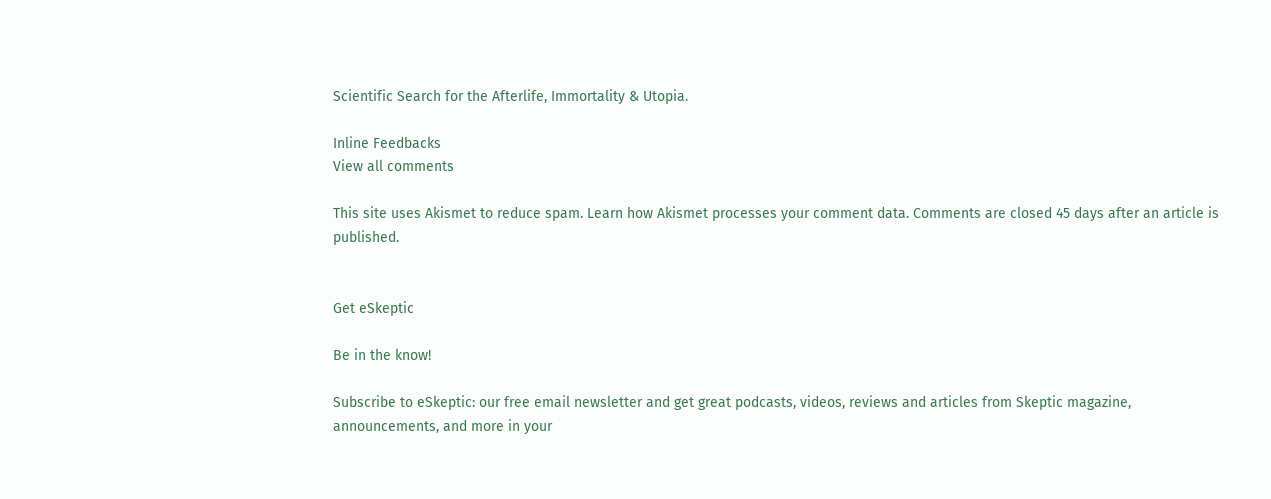Scientific Search for the Afterlife, Immortality & Utopia.

Inline Feedbacks
View all comments

This site uses Akismet to reduce spam. Learn how Akismet processes your comment data. Comments are closed 45 days after an article is published.


Get eSkeptic

Be in the know!

Subscribe to eSkeptic: our free email newsletter and get great podcasts, videos, reviews and articles from Skeptic magazine, announcements, and more in your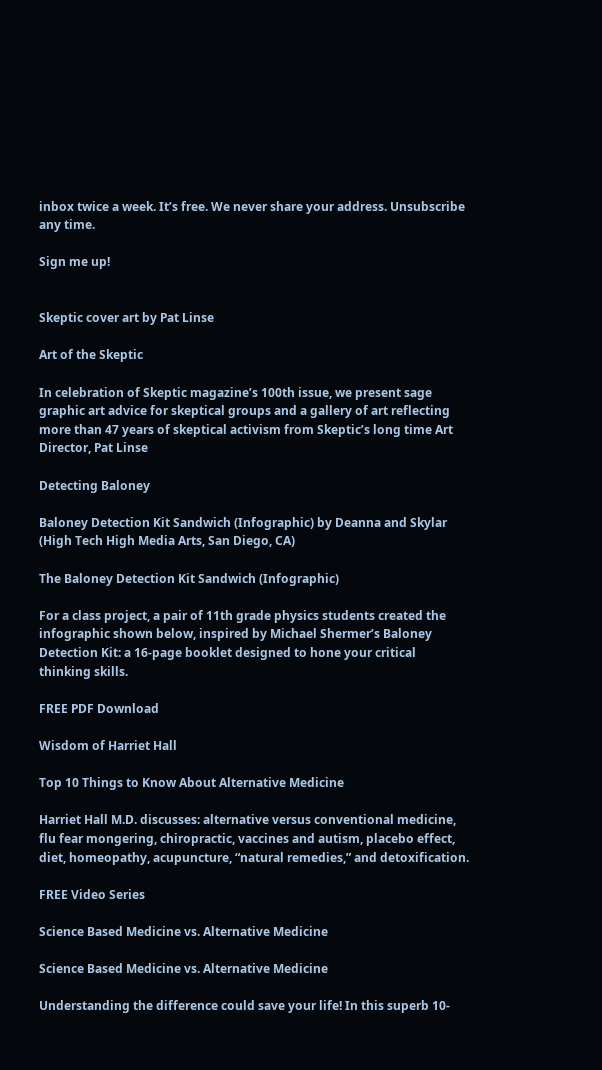inbox twice a week. It’s free. We never share your address. Unsubscribe any time.

Sign me up!


Skeptic cover art by Pat Linse

Art of the Skeptic

In celebration of Skeptic magazine’s 100th issue, we present sage graphic art advice for skeptical groups and a gallery of art reflecting more than 47 years of skeptical activism from Skeptic’s long time Art Director, Pat Linse

Detecting Baloney

Baloney Detection Kit Sandwich (Infographic) by Deanna and Skylar (High Tech High Media Arts, San Diego, CA)

The Baloney Detection Kit Sandwich (Infographic)

For a class project, a pair of 11th grade physics students created the infographic shown below, inspired by Michael Shermer’s Baloney Detection Kit: a 16-page booklet designed to hone your critical thinking skills.

FREE PDF Download

Wisdom of Harriet Hall

Top 10 Things to Know About Alternative Medicine

Harriet Hall M.D. discusses: alternative versus conventional medicine, flu fear mongering, chiropractic, vaccines and autism, placebo effect, diet, homeopathy, acupuncture, “natural remedies,” and detoxification.

FREE Video Series

Science Based Medicine vs. Alternative Medicine

Science Based Medicine vs. Alternative Medicine

Understanding the difference could save your life! In this superb 10-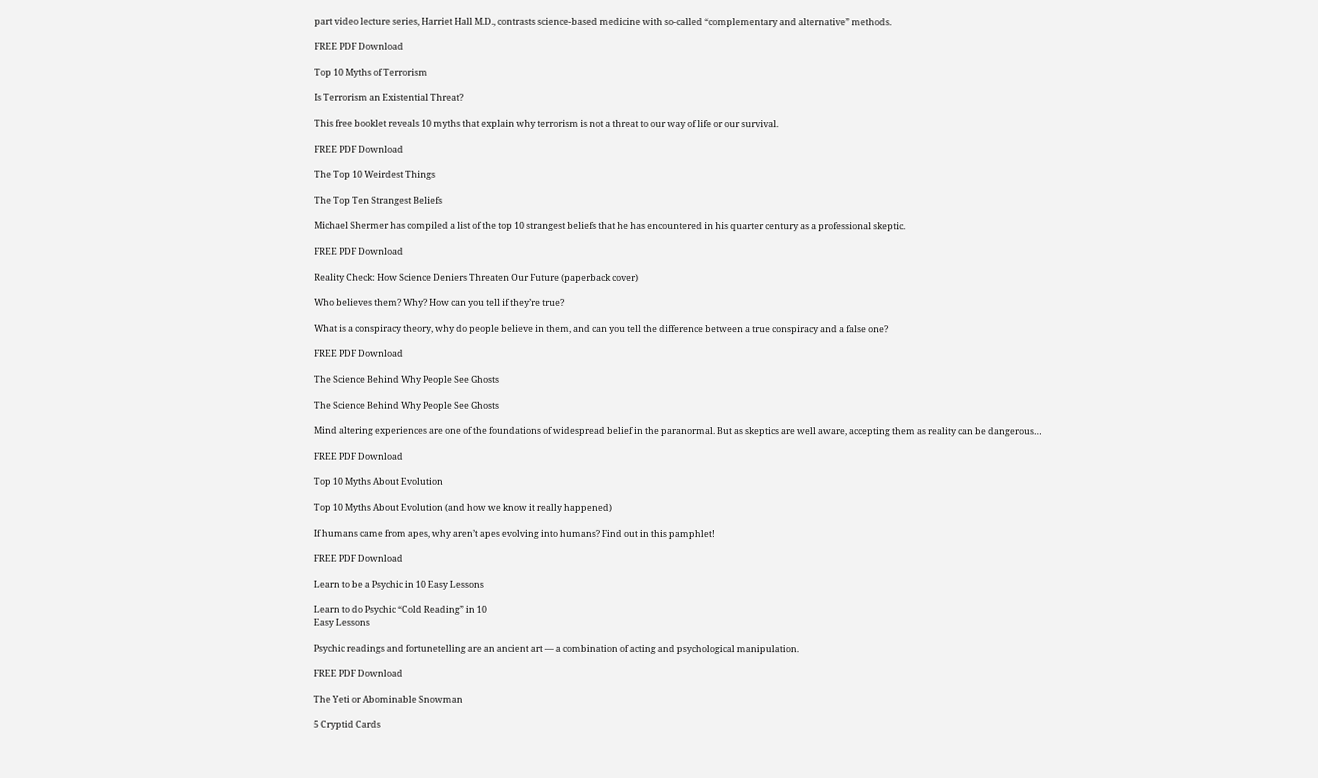part video lecture series, Harriet Hall M.D., contrasts science-based medicine with so-called “complementary and alternative” methods.

FREE PDF Download

Top 10 Myths of Terrorism

Is Terrorism an Existential Threat?

This free booklet reveals 10 myths that explain why terrorism is not a threat to our way of life or our survival.

FREE PDF Download

The Top 10 Weirdest Things

The Top Ten Strangest Beliefs

Michael Shermer has compiled a list of the top 10 strangest beliefs that he has encountered in his quarter century as a professional skeptic.

FREE PDF Download

Reality Check: How Science Deniers Threaten Our Future (paperback cover)

Who believes them? Why? How can you tell if they’re true?

What is a conspiracy theory, why do people believe in them, and can you tell the difference between a true conspiracy and a false one?

FREE PDF Download

The Science Behind Why People See Ghosts

The Science Behind Why People See Ghosts

Mind altering experiences are one of the foundations of widespread belief in the paranormal. But as skeptics are well aware, accepting them as reality can be dangerous…

FREE PDF Download

Top 10 Myths About Evolution

Top 10 Myths About Evolution (and how we know it really happened)

If humans came from apes, why aren’t apes evolving into humans? Find out in this pamphlet!

FREE PDF Download

Learn to be a Psychic in 10 Easy Lessons

Learn to do Psychic “Cold Reading” in 10
Easy Lessons

Psychic readings and fortunetelling are an ancient art — a combination of acting and psychological manipulation.

FREE PDF Download

The Yeti or Abominable Snowman

5 Cryptid Cards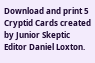Download and print 5 Cryptid Cards created by Junior Skeptic Editor Daniel Loxton.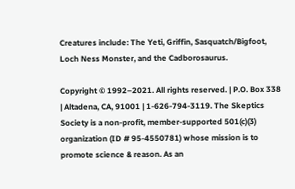Creatures include: The Yeti, Griffin, Sasquatch/Bigfoot, Loch Ness Monster, and the Cadborosaurus.

Copyright © 1992–2021. All rights reserved. | P.O. Box 338 | Altadena, CA, 91001 | 1-626-794-3119. The Skeptics Society is a non-profit, member-supported 501(c)(3) organization (ID # 95-4550781) whose mission is to promote science & reason. As an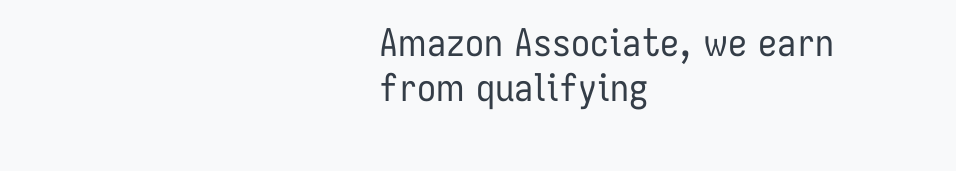Amazon Associate, we earn from qualifying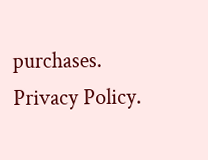purchases. Privacy Policy.